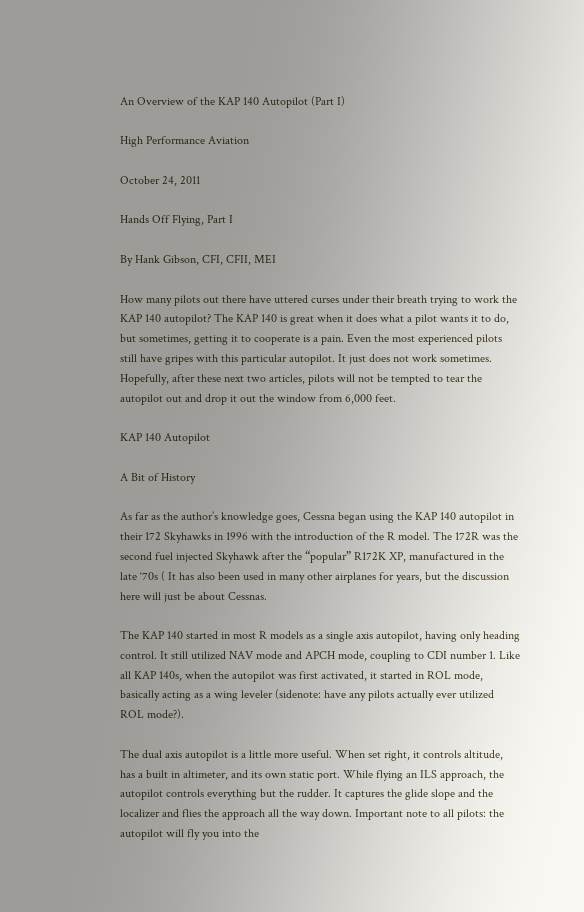An Overview of the KAP 140 Autopilot (Part I)

High Performance Aviation

October 24, 2011

Hands Off Flying, Part I

By Hank Gibson, CFI, CFII, MEI

How many pilots out there have uttered curses under their breath trying to work the KAP 140 autopilot? The KAP 140 is great when it does what a pilot wants it to do, but sometimes, getting it to cooperate is a pain. Even the most experienced pilots still have gripes with this particular autopilot. It just does not work sometimes. Hopefully, after these next two articles, pilots will not be tempted to tear the autopilot out and drop it out the window from 6,000 feet.

KAP 140 Autopilot

A Bit of History

As far as the author’s knowledge goes, Cessna began using the KAP 140 autopilot in their 172 Skyhawks in 1996 with the introduction of the R model. The 172R was the second fuel injected Skyhawk after the “popular” R172K XP, manufactured in the late ‘70s ( It has also been used in many other airplanes for years, but the discussion here will just be about Cessnas.

The KAP 140 started in most R models as a single axis autopilot, having only heading control. It still utilized NAV mode and APCH mode, coupling to CDI number 1. Like all KAP 140s, when the autopilot was first activated, it started in ROL mode, basically acting as a wing leveler (sidenote: have any pilots actually ever utilized ROL mode?).

The dual axis autopilot is a little more useful. When set right, it controls altitude, has a built in altimeter, and its own static port. While flying an ILS approach, the autopilot controls everything but the rudder. It captures the glide slope and the localizer and flies the approach all the way down. Important note to all pilots: the autopilot will fly you into the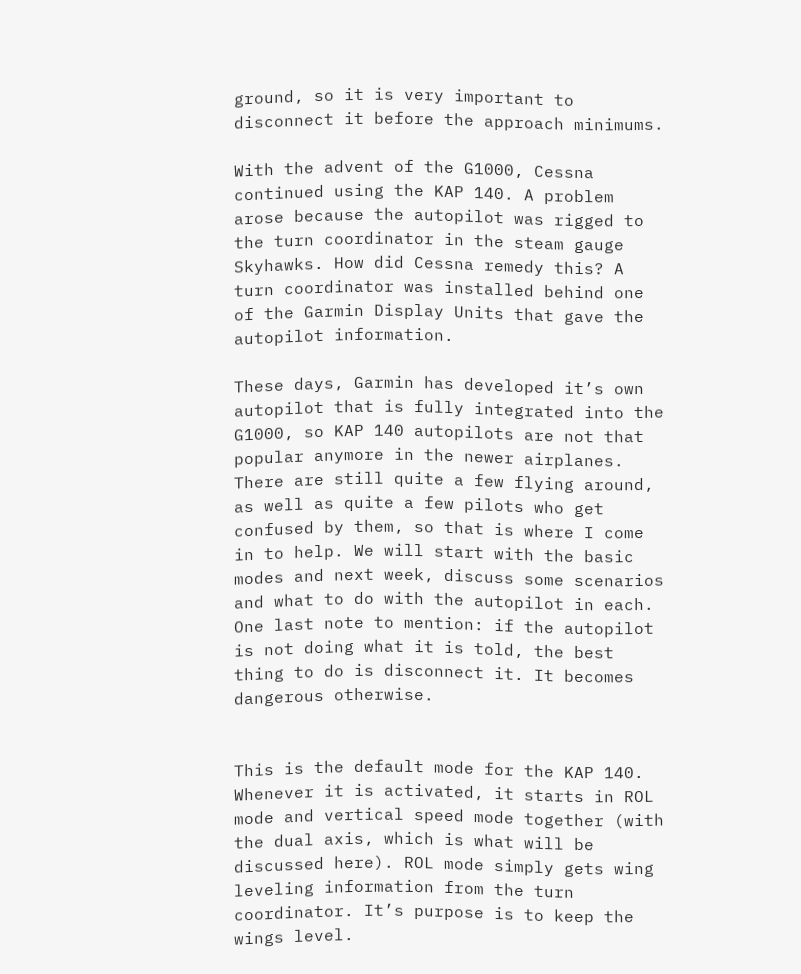ground, so it is very important to disconnect it before the approach minimums.

With the advent of the G1000, Cessna continued using the KAP 140. A problem arose because the autopilot was rigged to the turn coordinator in the steam gauge Skyhawks. How did Cessna remedy this? A turn coordinator was installed behind one of the Garmin Display Units that gave the autopilot information.

These days, Garmin has developed it’s own autopilot that is fully integrated into the G1000, so KAP 140 autopilots are not that popular anymore in the newer airplanes. There are still quite a few flying around, as well as quite a few pilots who get confused by them, so that is where I come in to help. We will start with the basic modes and next week, discuss some scenarios and what to do with the autopilot in each. One last note to mention: if the autopilot is not doing what it is told, the best thing to do is disconnect it. It becomes dangerous otherwise.


This is the default mode for the KAP 140. Whenever it is activated, it starts in ROL mode and vertical speed mode together (with the dual axis, which is what will be discussed here). ROL mode simply gets wing leveling information from the turn coordinator. It’s purpose is to keep the wings level.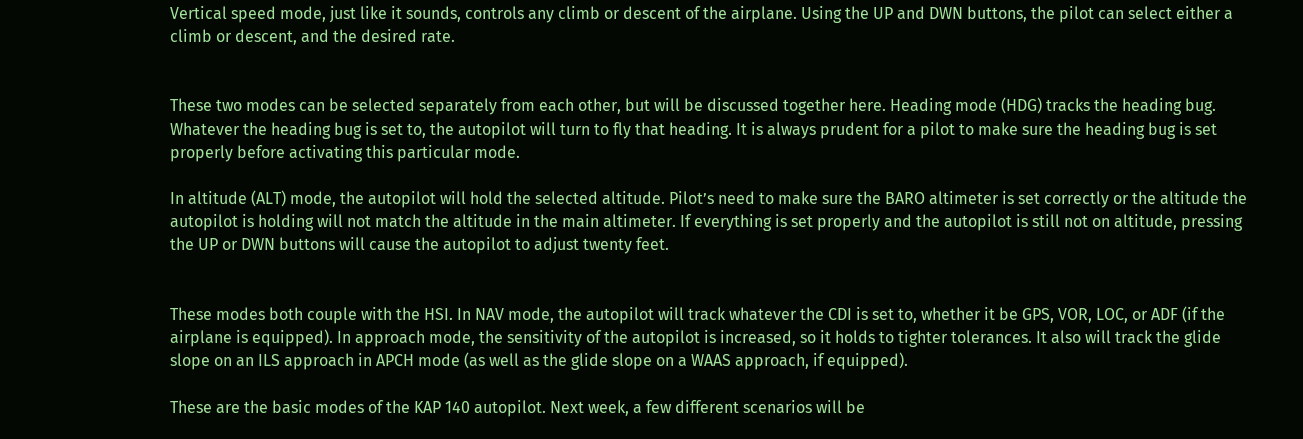Vertical speed mode, just like it sounds, controls any climb or descent of the airplane. Using the UP and DWN buttons, the pilot can select either a climb or descent, and the desired rate.


These two modes can be selected separately from each other, but will be discussed together here. Heading mode (HDG) tracks the heading bug. Whatever the heading bug is set to, the autopilot will turn to fly that heading. It is always prudent for a pilot to make sure the heading bug is set properly before activating this particular mode.

In altitude (ALT) mode, the autopilot will hold the selected altitude. Pilot’s need to make sure the BARO altimeter is set correctly or the altitude the autopilot is holding will not match the altitude in the main altimeter. If everything is set properly and the autopilot is still not on altitude, pressing the UP or DWN buttons will cause the autopilot to adjust twenty feet.


These modes both couple with the HSI. In NAV mode, the autopilot will track whatever the CDI is set to, whether it be GPS, VOR, LOC, or ADF (if the airplane is equipped). In approach mode, the sensitivity of the autopilot is increased, so it holds to tighter tolerances. It also will track the glide slope on an ILS approach in APCH mode (as well as the glide slope on a WAAS approach, if equipped).

These are the basic modes of the KAP 140 autopilot. Next week, a few different scenarios will be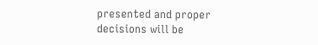presented and proper decisions will be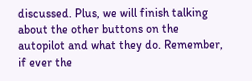discussed. Plus, we will finish talking about the other buttons on the autopilot and what they do. Remember, if ever the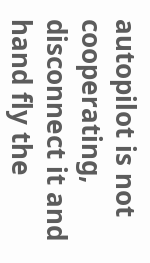autopilot is not cooperating, disconnect it and hand fly the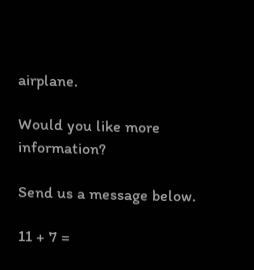airplane.

Would you like more information?

Send us a message below.

11 + 7 =